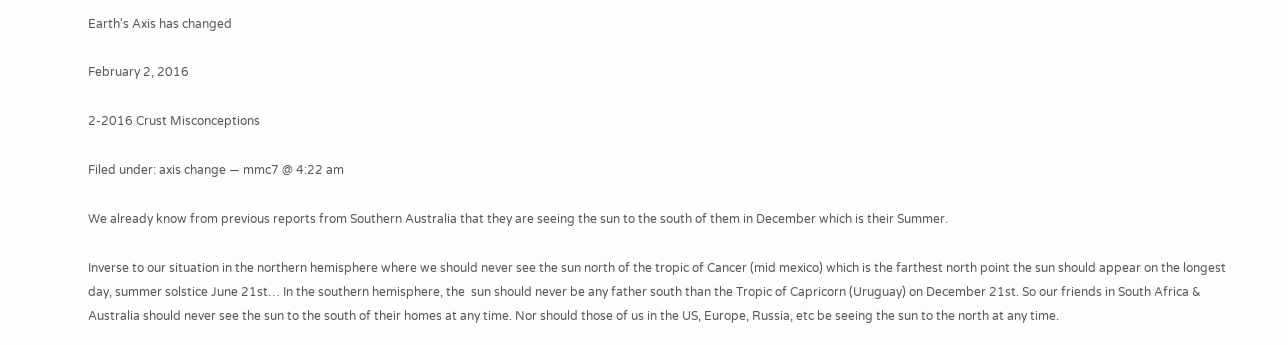Earth's Axis has changed

February 2, 2016

2-2016 Crust Misconceptions

Filed under: axis change — mmc7 @ 4:22 am

We already know from previous reports from Southern Australia that they are seeing the sun to the south of them in December which is their Summer.

Inverse to our situation in the northern hemisphere where we should never see the sun north of the tropic of Cancer (mid mexico) which is the farthest north point the sun should appear on the longest day, summer solstice June 21st… In the southern hemisphere, the  sun should never be any father south than the Tropic of Capricorn (Uruguay) on December 21st. So our friends in South Africa & Australia should never see the sun to the south of their homes at any time. Nor should those of us in the US, Europe, Russia, etc be seeing the sun to the north at any time.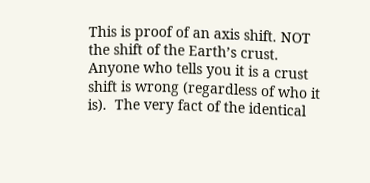This is proof of an axis shift. NOT the shift of the Earth’s crust. Anyone who tells you it is a crust shift is wrong (regardless of who it is).  The very fact of the identical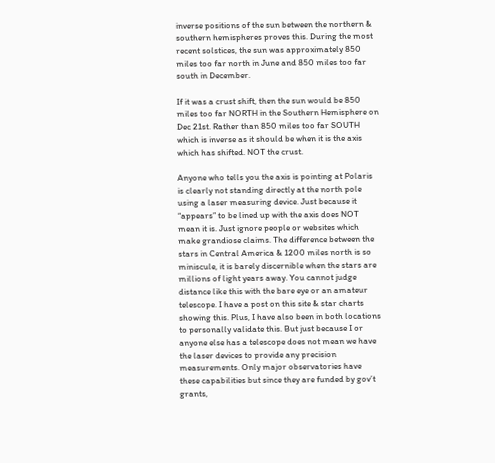inverse positions of the sun between the northern & southern hemispheres proves this. During the most recent solstices, the sun was approximately 850 miles too far north in June and 850 miles too far south in December.

If it was a crust shift, then the sun would be 850 miles too far NORTH in the Southern Hemisphere on Dec 21st. Rather than 850 miles too far SOUTH which is inverse as it should be when it is the axis which has shifted. NOT the crust.

Anyone who tells you the axis is pointing at Polaris is clearly not standing directly at the north pole using a laser measuring device. Just because it “appears” to be lined up with the axis does NOT mean it is. Just ignore people or websites which make grandiose claims. The difference between the stars in Central America & 1200 miles north is so miniscule, it is barely discernible when the stars are millions of light years away. You cannot judge distance like this with the bare eye or an amateur telescope. I have a post on this site & star charts showing this. Plus, I have also been in both locations to personally validate this. But just because I or anyone else has a telescope does not mean we have the laser devices to provide any precision measurements. Only major observatories have these capabilities but since they are funded by gov’t grants,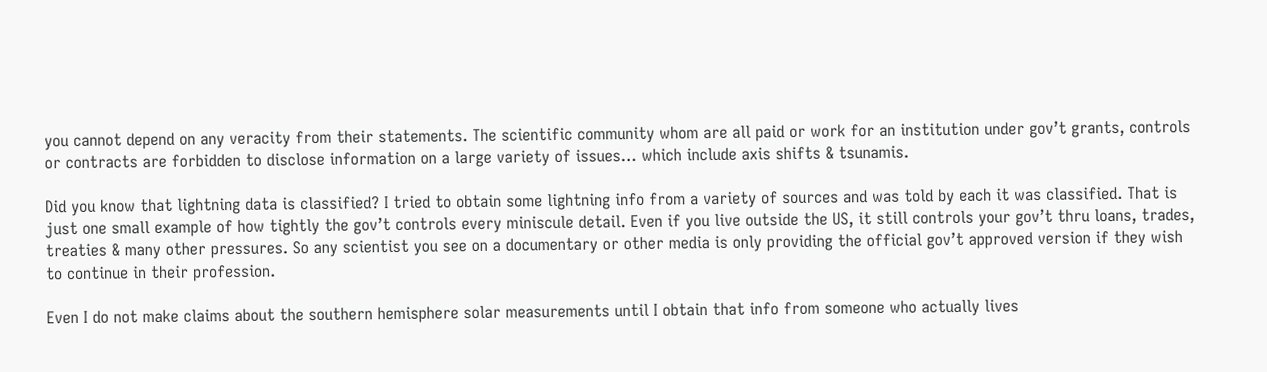you cannot depend on any veracity from their statements. The scientific community whom are all paid or work for an institution under gov’t grants, controls or contracts are forbidden to disclose information on a large variety of issues… which include axis shifts & tsunamis.

Did you know that lightning data is classified? I tried to obtain some lightning info from a variety of sources and was told by each it was classified. That is just one small example of how tightly the gov’t controls every miniscule detail. Even if you live outside the US, it still controls your gov’t thru loans, trades, treaties & many other pressures. So any scientist you see on a documentary or other media is only providing the official gov’t approved version if they wish to continue in their profession.

Even I do not make claims about the southern hemisphere solar measurements until I obtain that info from someone who actually lives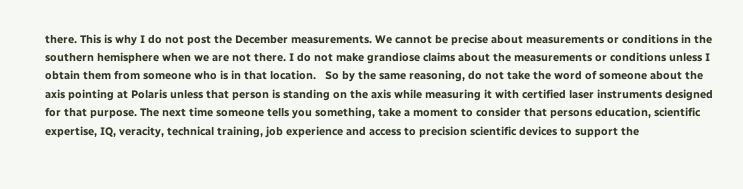there. This is why I do not post the December measurements. We cannot be precise about measurements or conditions in the southern hemisphere when we are not there. I do not make grandiose claims about the measurements or conditions unless I obtain them from someone who is in that location.   So by the same reasoning, do not take the word of someone about the axis pointing at Polaris unless that person is standing on the axis while measuring it with certified laser instruments designed for that purpose. The next time someone tells you something, take a moment to consider that persons education, scientific expertise, IQ, veracity, technical training, job experience and access to precision scientific devices to support the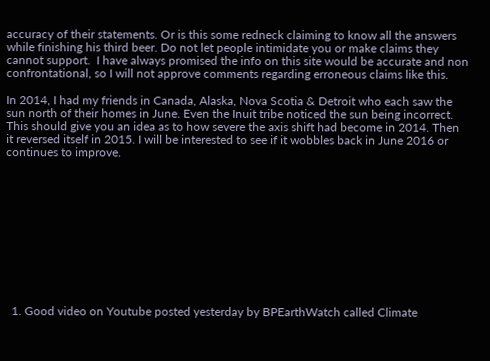accuracy of their statements. Or is this some redneck claiming to know all the answers while finishing his third beer. Do not let people intimidate you or make claims they cannot support.  I have always promised the info on this site would be accurate and non confrontational, so I will not approve comments regarding erroneous claims like this.

In 2014, I had my friends in Canada, Alaska, Nova Scotia & Detroit who each saw the sun north of their homes in June. Even the Inuit tribe noticed the sun being incorrect. This should give you an idea as to how severe the axis shift had become in 2014. Then it reversed itself in 2015. I will be interested to see if it wobbles back in June 2016 or continues to improve.











  1. Good video on Youtube posted yesterday by BPEarthWatch called Climate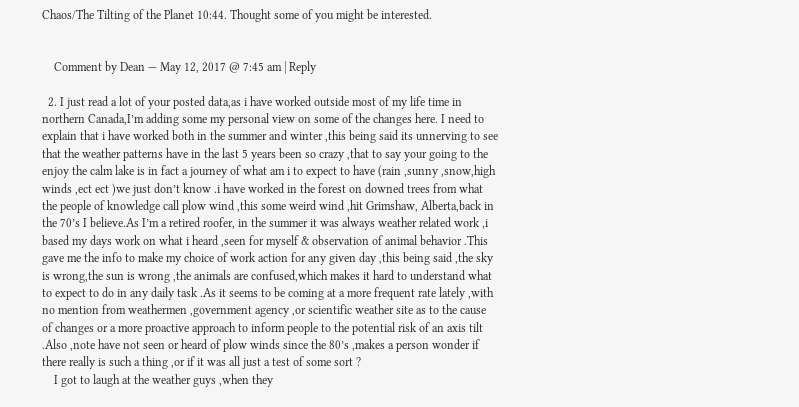Chaos/The Tilting of the Planet 10:44. Thought some of you might be interested.


    Comment by Dean — May 12, 2017 @ 7:45 am | Reply

  2. I just read a lot of your posted data,as i have worked outside most of my life time in northern Canada,I’m adding some my personal view on some of the changes here. I need to explain that i have worked both in the summer and winter ,this being said its unnerving to see that the weather patterns have in the last 5 years been so crazy ,that to say your going to the enjoy the calm lake is in fact a journey of what am i to expect to have (rain ,sunny ,snow,high winds ,ect ect )we just don’t know .i have worked in the forest on downed trees from what the people of knowledge call plow wind ,this some weird wind ,hit Grimshaw, Alberta,back in the 70’s I believe.As I’m a retired roofer, in the summer it was always weather related work ,i based my days work on what i heard ,seen for myself & observation of animal behavior .This gave me the info to make my choice of work action for any given day ,this being said ,the sky is wrong,the sun is wrong ,the animals are confused,which makes it hard to understand what to expect to do in any daily task .As it seems to be coming at a more frequent rate lately ,with no mention from weathermen ,government agency ,or scientific weather site as to the cause of changes or a more proactive approach to inform people to the potential risk of an axis tilt .Also ,note have not seen or heard of plow winds since the 80’s ,makes a person wonder if there really is such a thing ,or if it was all just a test of some sort ?
    I got to laugh at the weather guys ,when they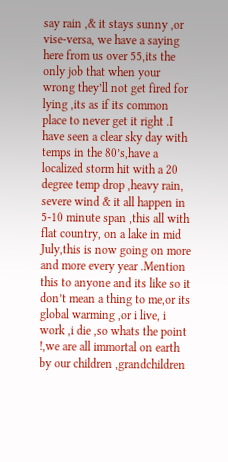say rain ,& it stays sunny ,or vise-versa, we have a saying here from us over 55,its the only job that when your wrong they’ll not get fired for lying ,its as if its common place to never get it right .I have seen a clear sky day with temps in the 80’s,have a localized storm hit with a 20 degree temp drop ,heavy rain, severe wind & it all happen in 5-10 minute span ,this all with flat country, on a lake in mid July,this is now going on more and more every year .Mention this to anyone and its like so it don’t mean a thing to me,or its global warming ,or i live, i work ,i die ,so whats the point !,we are all immortal on earth by our children ,grandchildren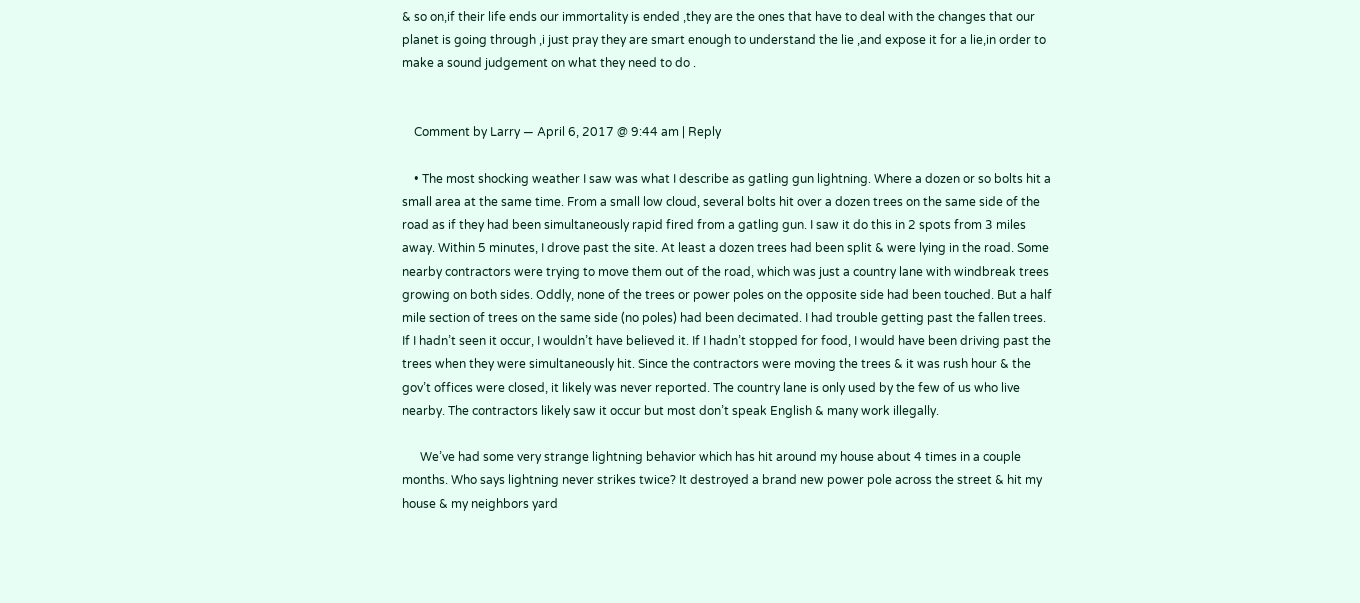& so on,if their life ends our immortality is ended ,they are the ones that have to deal with the changes that our planet is going through ,i just pray they are smart enough to understand the lie ,and expose it for a lie,in order to make a sound judgement on what they need to do .


    Comment by Larry — April 6, 2017 @ 9:44 am | Reply

    • The most shocking weather I saw was what I describe as gatling gun lightning. Where a dozen or so bolts hit a small area at the same time. From a small low cloud, several bolts hit over a dozen trees on the same side of the road as if they had been simultaneously rapid fired from a gatling gun. I saw it do this in 2 spots from 3 miles away. Within 5 minutes, I drove past the site. At least a dozen trees had been split & were lying in the road. Some nearby contractors were trying to move them out of the road, which was just a country lane with windbreak trees growing on both sides. Oddly, none of the trees or power poles on the opposite side had been touched. But a half mile section of trees on the same side (no poles) had been decimated. I had trouble getting past the fallen trees. If I hadn’t seen it occur, I wouldn’t have believed it. If I hadn’t stopped for food, I would have been driving past the trees when they were simultaneously hit. Since the contractors were moving the trees & it was rush hour & the gov’t offices were closed, it likely was never reported. The country lane is only used by the few of us who live nearby. The contractors likely saw it occur but most don’t speak English & many work illegally.

      We’ve had some very strange lightning behavior which has hit around my house about 4 times in a couple months. Who says lightning never strikes twice? It destroyed a brand new power pole across the street & hit my house & my neighbors yard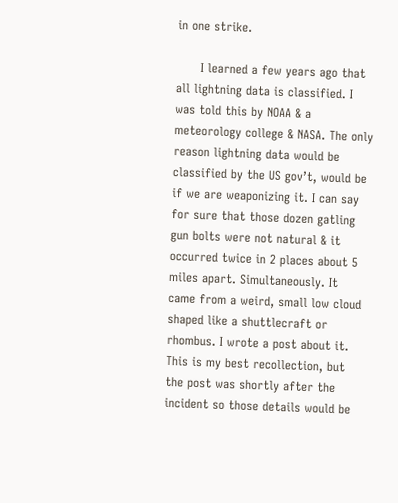in one strike.

      I learned a few years ago that all lightning data is classified. I was told this by NOAA & a meteorology college & NASA. The only reason lightning data would be classified by the US gov’t, would be if we are weaponizing it. I can say for sure that those dozen gatling gun bolts were not natural & it occurred twice in 2 places about 5 miles apart. Simultaneously. It came from a weird, small low cloud shaped like a shuttlecraft or rhombus. I wrote a post about it. This is my best recollection, but the post was shortly after the incident so those details would be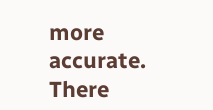more accurate. There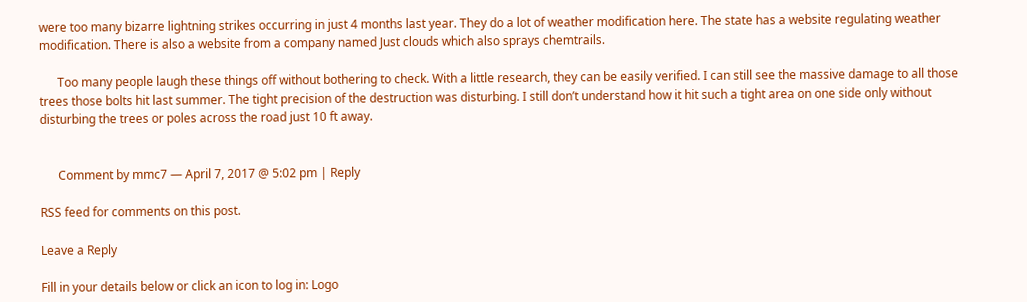were too many bizarre lightning strikes occurring in just 4 months last year. They do a lot of weather modification here. The state has a website regulating weather modification. There is also a website from a company named Just clouds which also sprays chemtrails.

      Too many people laugh these things off without bothering to check. With a little research, they can be easily verified. I can still see the massive damage to all those trees those bolts hit last summer. The tight precision of the destruction was disturbing. I still don’t understand how it hit such a tight area on one side only without disturbing the trees or poles across the road just 10 ft away.


      Comment by mmc7 — April 7, 2017 @ 5:02 pm | Reply

RSS feed for comments on this post.

Leave a Reply

Fill in your details below or click an icon to log in: Logo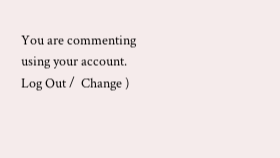You are commenting using your account. Log Out /  Change )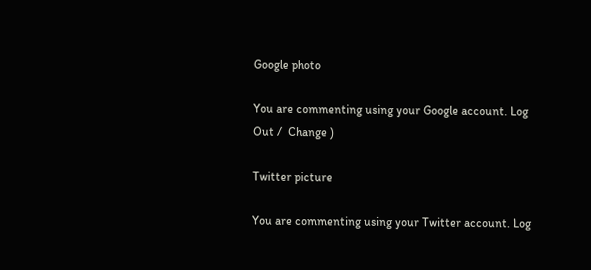Google photo

You are commenting using your Google account. Log Out /  Change )

Twitter picture

You are commenting using your Twitter account. Log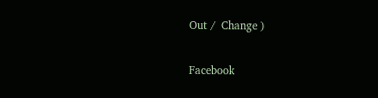Out /  Change )

Facebook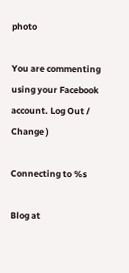photo

You are commenting using your Facebook account. Log Out /  Change )

Connecting to %s

Blog at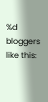%d bloggers like this: